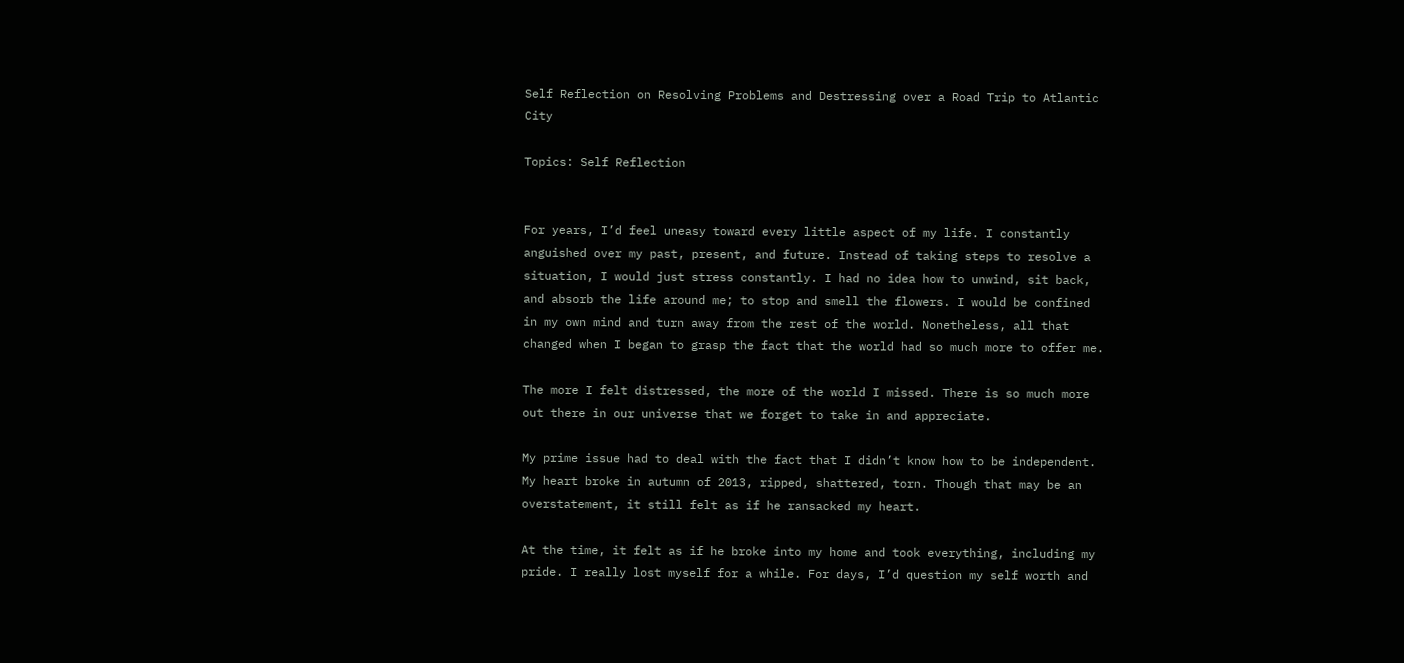Self Reflection on Resolving Problems and Destressing over a Road Trip to Atlantic City

Topics: Self Reflection


For years, I’d feel uneasy toward every little aspect of my life. I constantly anguished over my past, present, and future. Instead of taking steps to resolve a situation, I would just stress constantly. I had no idea how to unwind, sit back, and absorb the life around me; to stop and smell the flowers. I would be confined in my own mind and turn away from the rest of the world. Nonetheless, all that changed when I began to grasp the fact that the world had so much more to offer me.

The more I felt distressed, the more of the world I missed. There is so much more out there in our universe that we forget to take in and appreciate.

My prime issue had to deal with the fact that I didn’t know how to be independent. My heart broke in autumn of 2013, ripped, shattered, torn. Though that may be an overstatement, it still felt as if he ransacked my heart.

At the time, it felt as if he broke into my home and took everything, including my pride. I really lost myself for a while. For days, I’d question my self worth and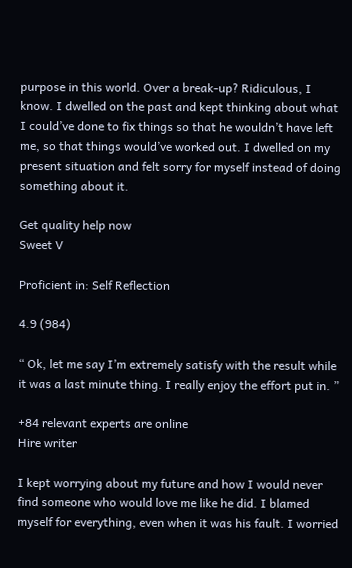purpose in this world. Over a break-up? Ridiculous, I know. I dwelled on the past and kept thinking about what I could’ve done to fix things so that he wouldn’t have left me, so that things would’ve worked out. I dwelled on my present situation and felt sorry for myself instead of doing something about it.

Get quality help now
Sweet V

Proficient in: Self Reflection

4.9 (984)

“ Ok, let me say I’m extremely satisfy with the result while it was a last minute thing. I really enjoy the effort put in. ”

+84 relevant experts are online
Hire writer

I kept worrying about my future and how I would never find someone who would love me like he did. I blamed myself for everything, even when it was his fault. I worried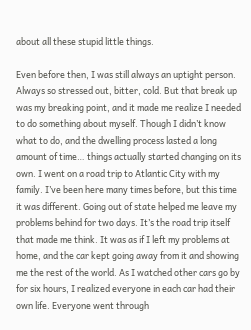about all these stupid little things.

Even before then, I was still always an uptight person. Always so stressed out, bitter, cold. But that break up was my breaking point, and it made me realize I needed to do something about myself. Though I didn’t know what to do, and the dwelling process lasted a long amount of time… things actually started changing on its own. I went on a road trip to Atlantic City with my family. I’ve been here many times before, but this time it was different. Going out of state helped me leave my problems behind for two days. It’s the road trip itself that made me think. It was as if I left my problems at home, and the car kept going away from it and showing me the rest of the world. As I watched other cars go by for six hours, I realized everyone in each car had their own life. Everyone went through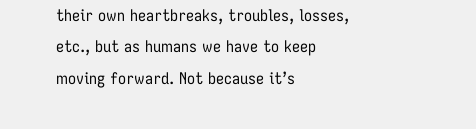their own heartbreaks, troubles, losses, etc., but as humans we have to keep moving forward. Not because it’s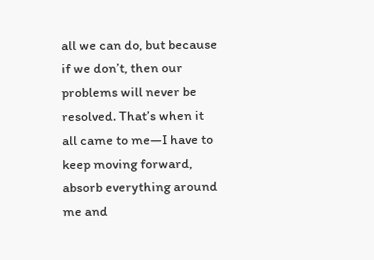all we can do, but because if we don’t, then our problems will never be resolved. That’s when it all came to me—I have to keep moving forward, absorb everything around me and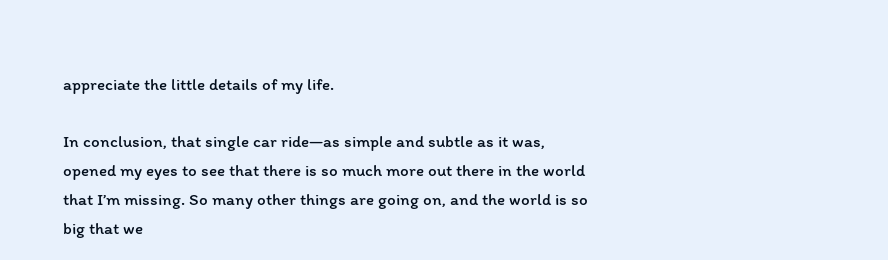appreciate the little details of my life.

In conclusion, that single car ride—as simple and subtle as it was, opened my eyes to see that there is so much more out there in the world that I’m missing. So many other things are going on, and the world is so big that we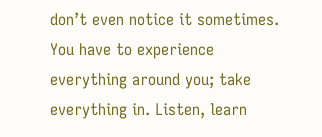don’t even notice it sometimes. You have to experience everything around you; take everything in. Listen, learn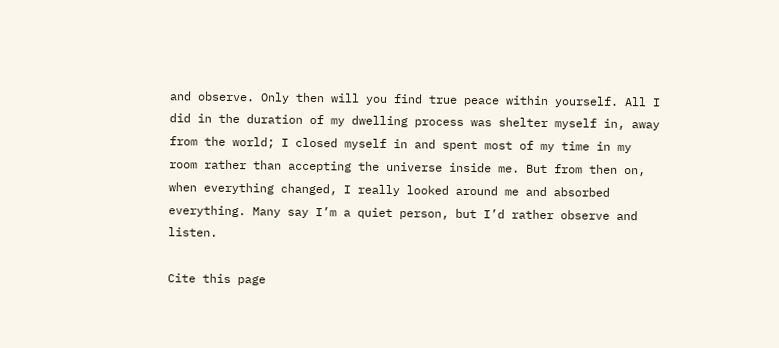and observe. Only then will you find true peace within yourself. All I did in the duration of my dwelling process was shelter myself in, away from the world; I closed myself in and spent most of my time in my room rather than accepting the universe inside me. But from then on, when everything changed, I really looked around me and absorbed everything. Many say I’m a quiet person, but I’d rather observe and listen.

Cite this page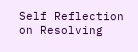Self Reflection on Resolving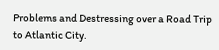Problems and Destressing over a Road Trip to Atlantic City.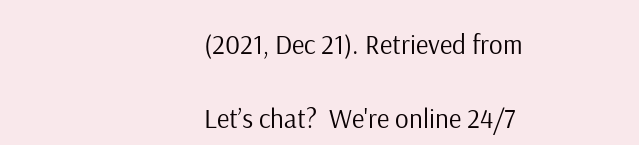(2021, Dec 21). Retrieved from

Let’s chat?  We're online 24/7